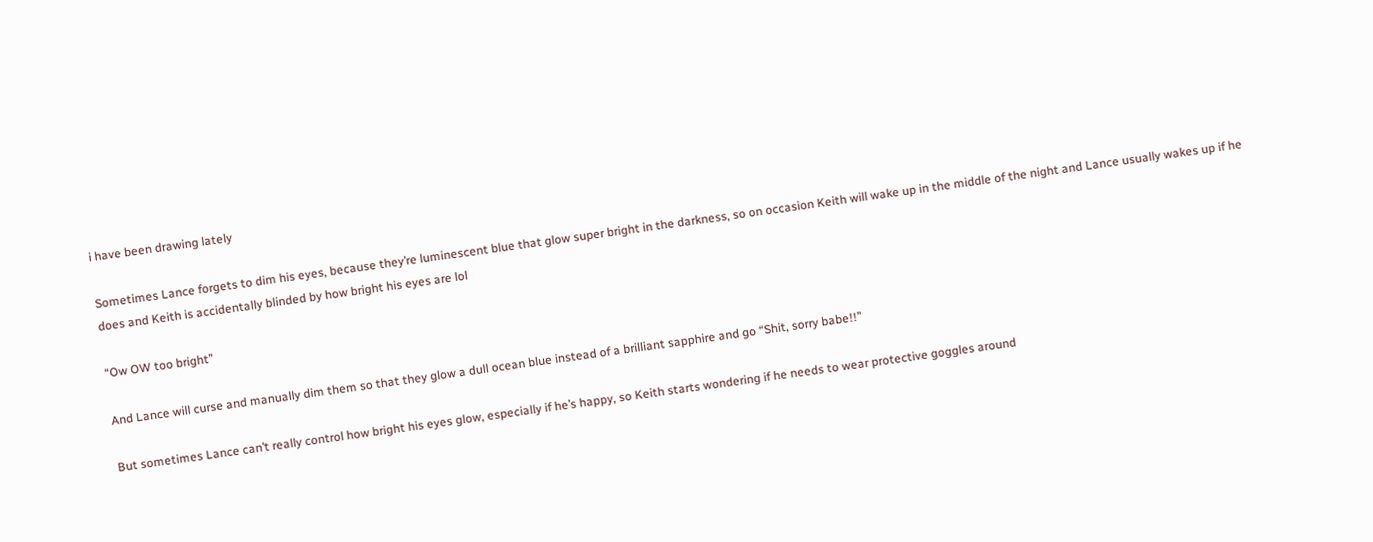i have been drawing lately

Sometimes Lance forgets to dim his eyes, because they’re luminescent blue that glow super bright in the darkness, so on occasion Keith will wake up in the middle of the night and Lance usually wakes up if he does and Keith is accidentally blinded by how bright his eyes are lol

“Ow OW too bright”

And Lance will curse and manually dim them so that they glow a dull ocean blue instead of a brilliant sapphire and go “Shit, sorry babe!!”

But sometimes Lance can’t really control how bright his eyes glow, especially if he’s happy, so Keith starts wondering if he needs to wear protective goggles around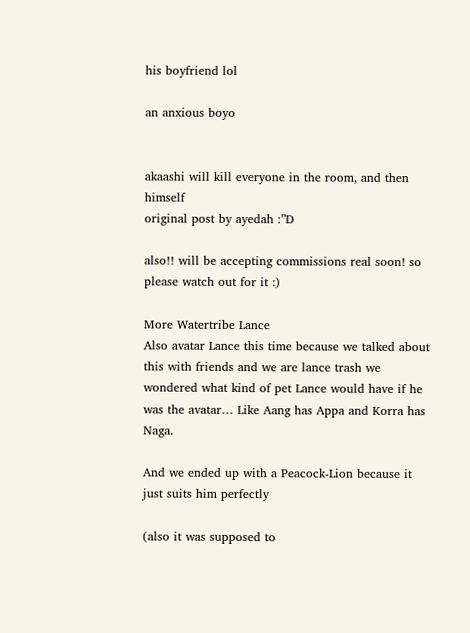his boyfriend lol

an anxious boyo


akaashi will kill everyone in the room, and then himself
original post by ayedah :”D

also!! will be accepting commissions real soon! so please watch out for it :)

More Watertribe Lance
Also avatar Lance this time because we talked about this with friends and we are lance trash we wondered what kind of pet Lance would have if he was the avatar… Like Aang has Appa and Korra has Naga.

And we ended up with a Peacock-Lion because it just suits him perfectly

(also it was supposed to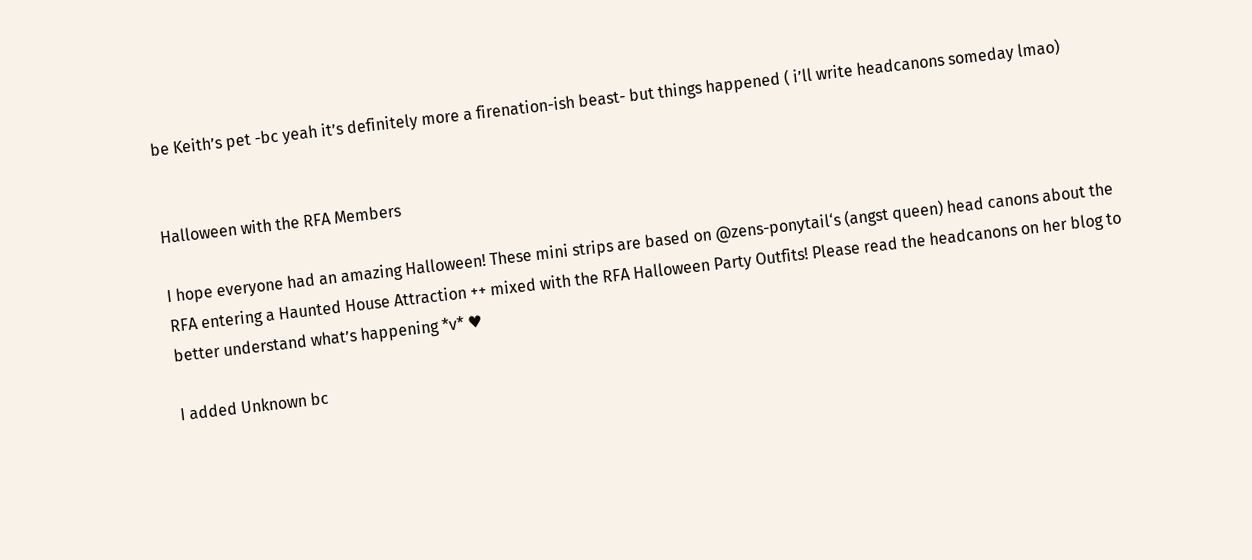be Keith’s pet -bc yeah it’s definitely more a firenation-ish beast- but things happened ( i’ll write headcanons someday lmao)


Halloween with the RFA Members

I hope everyone had an amazing Halloween! These mini strips are based on @zens-ponytail‘s (angst queen) head canons about the RFA entering a Haunted House Attraction ++ mixed with the RFA Halloween Party Outfits! Please read the headcanons on her blog to better understand what’s happening *v* ♥

I added Unknown bc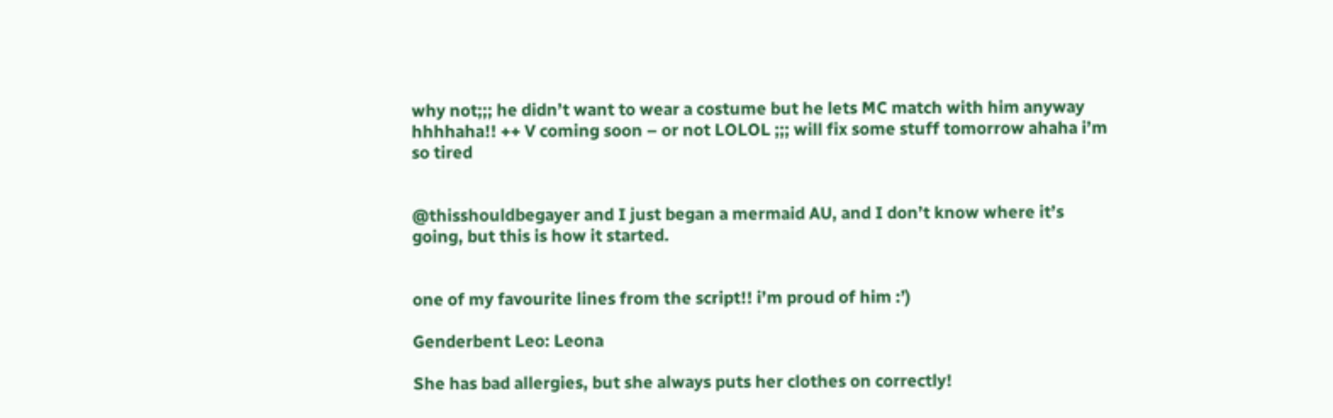why not;;; he didn’t want to wear a costume but he lets MC match with him anyway hhhhaha!! ++ V coming soon – or not LOLOL ;;; will fix some stuff tomorrow ahaha i’m so tired


@thisshouldbegayer and I just began a mermaid AU, and I don’t know where it’s going, but this is how it started.


one of my favourite lines from the script!! i’m proud of him :’)

Genderbent Leo: Leona

She has bad allergies, but she always puts her clothes on correctly!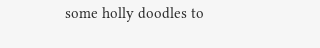some holly doodles to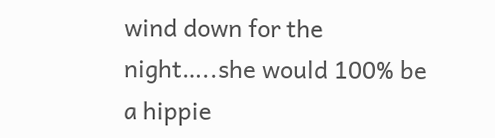wind down for the night…..she would 100% be a hippie